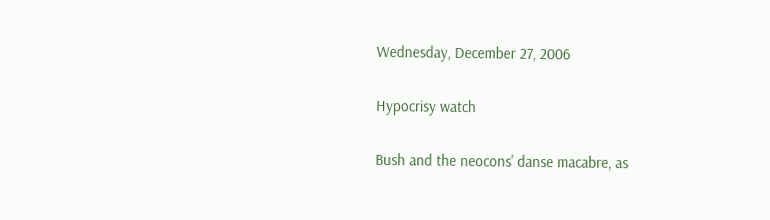Wednesday, December 27, 2006

Hypocrisy watch

Bush and the neocons' danse macabre, as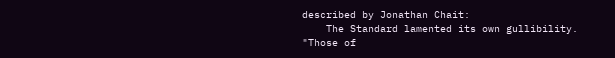described by Jonathan Chait:
    The Standard lamented its own gullibility. "Those of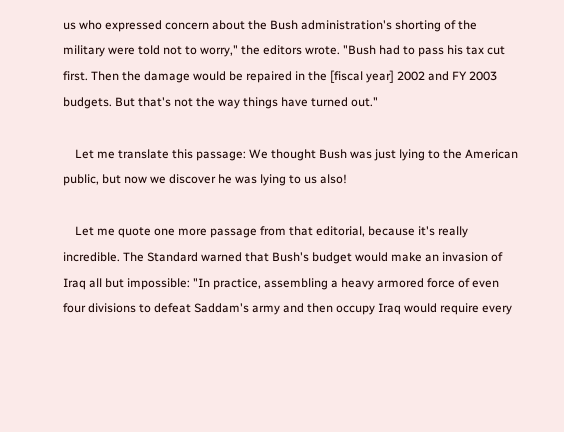us who expressed concern about the Bush administration's shorting of the military were told not to worry," the editors wrote. "Bush had to pass his tax cut first. Then the damage would be repaired in the [fiscal year] 2002 and FY 2003 budgets. But that's not the way things have turned out."

    Let me translate this passage: We thought Bush was just lying to the American public, but now we discover he was lying to us also!

    Let me quote one more passage from that editorial, because it's really incredible. The Standard warned that Bush's budget would make an invasion of Iraq all but impossible: "In practice, assembling a heavy armored force of even four divisions to defeat Saddam's army and then occupy Iraq would require every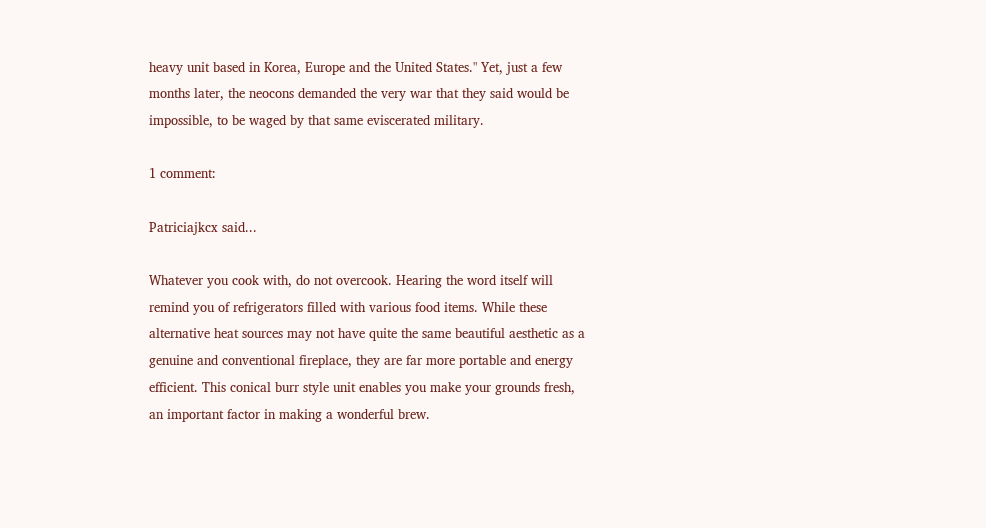heavy unit based in Korea, Europe and the United States." Yet, just a few months later, the neocons demanded the very war that they said would be impossible, to be waged by that same eviscerated military.

1 comment:

Patriciajkcx said...

Whatever you cook with, do not overcook. Hearing the word itself will remind you of refrigerators filled with various food items. While these alternative heat sources may not have quite the same beautiful aesthetic as a genuine and conventional fireplace, they are far more portable and energy efficient. This conical burr style unit enables you make your grounds fresh, an important factor in making a wonderful brew.